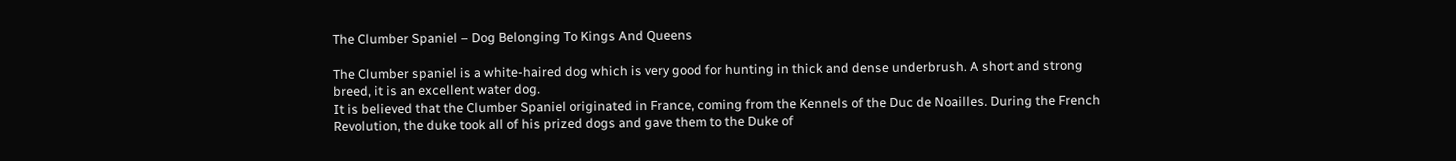The Clumber Spaniel – Dog Belonging To Kings And Queens

The Clumber spaniel is a white-haired dog which is very good for hunting in thick and dense underbrush. A short and strong breed, it is an excellent water dog.
It is believed that the Clumber Spaniel originated in France, coming from the Kennels of the Duc de Noailles. During the French Revolution, the duke took all of his prized dogs and gave them to the Duke of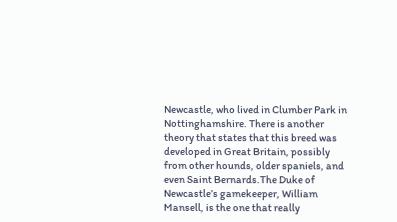Newcastle, who lived in Clumber Park in Nottinghamshire. There is another theory that states that this breed was developed in Great Britain, possibly from other hounds, older spaniels, and even Saint Bernards.The Duke of Newcastle’s gamekeeper, William Mansell, is the one that really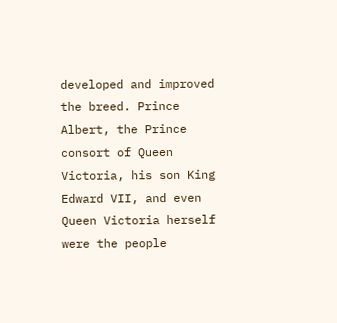developed and improved the breed. Prince Albert, the Prince consort of Queen Victoria, his son King Edward VII, and even Queen Victoria herself were the people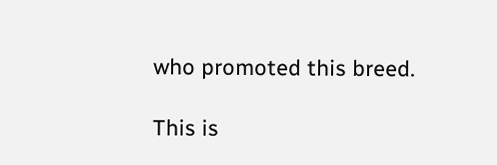who promoted this breed.

This is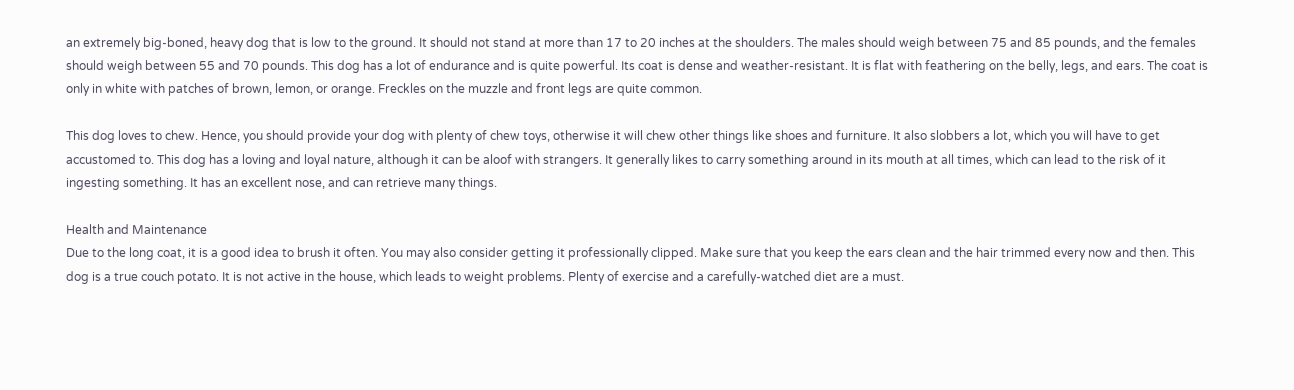an extremely big-boned, heavy dog that is low to the ground. It should not stand at more than 17 to 20 inches at the shoulders. The males should weigh between 75 and 85 pounds, and the females should weigh between 55 and 70 pounds. This dog has a lot of endurance and is quite powerful. Its coat is dense and weather-resistant. It is flat with feathering on the belly, legs, and ears. The coat is only in white with patches of brown, lemon, or orange. Freckles on the muzzle and front legs are quite common.

This dog loves to chew. Hence, you should provide your dog with plenty of chew toys, otherwise it will chew other things like shoes and furniture. It also slobbers a lot, which you will have to get accustomed to. This dog has a loving and loyal nature, although it can be aloof with strangers. It generally likes to carry something around in its mouth at all times, which can lead to the risk of it ingesting something. It has an excellent nose, and can retrieve many things.

Health and Maintenance
Due to the long coat, it is a good idea to brush it often. You may also consider getting it professionally clipped. Make sure that you keep the ears clean and the hair trimmed every now and then. This dog is a true couch potato. It is not active in the house, which leads to weight problems. Plenty of exercise and a carefully-watched diet are a must.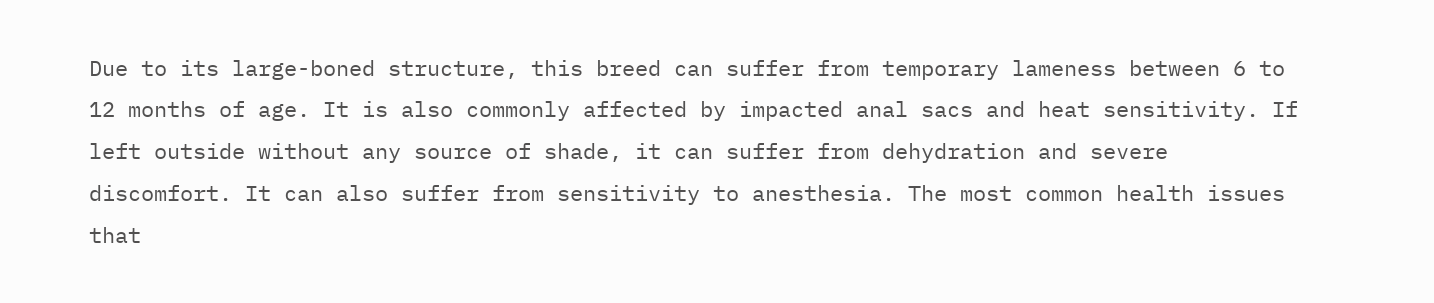Due to its large-boned structure, this breed can suffer from temporary lameness between 6 to 12 months of age. It is also commonly affected by impacted anal sacs and heat sensitivity. If left outside without any source of shade, it can suffer from dehydration and severe discomfort. It can also suffer from sensitivity to anesthesia. The most common health issues that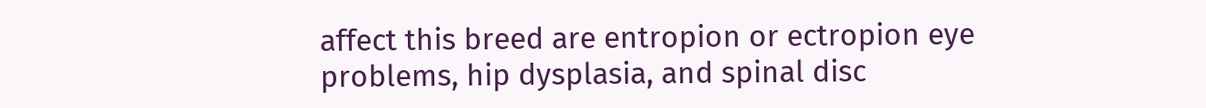affect this breed are entropion or ectropion eye problems, hip dysplasia, and spinal disc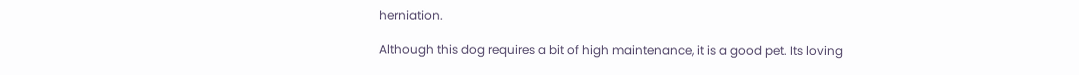herniation.

Although this dog requires a bit of high maintenance, it is a good pet. Its loving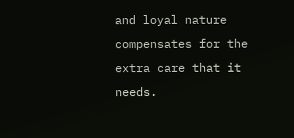and loyal nature compensates for the extra care that it needs.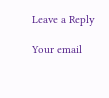Leave a Reply

Your email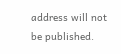address will not be published.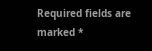Required fields are marked *